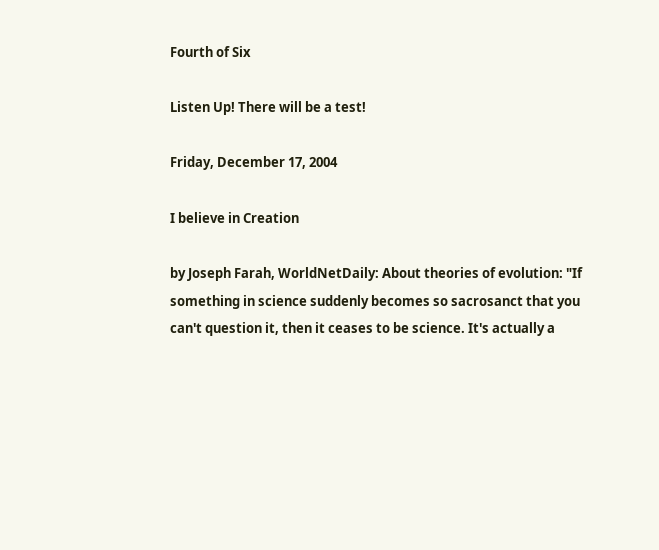Fourth of Six

Listen Up! There will be a test!

Friday, December 17, 2004

I believe in Creation

by Joseph Farah, WorldNetDaily: About theories of evolution: "If something in science suddenly becomes so sacrosanct that you can't question it, then it ceases to be science. It's actually a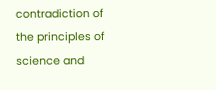contradiction of the principles of science and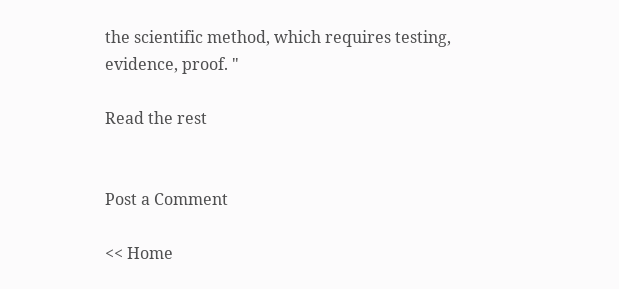the scientific method, which requires testing, evidence, proof. "

Read the rest


Post a Comment

<< Home